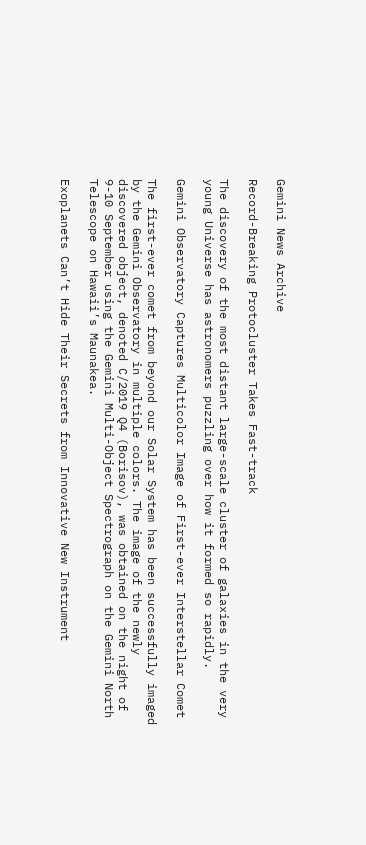Gemini News Archive

Record-Breaking Protocluster Takes Fast-track

The discovery of the most distant large-scale cluster of galaxies in the very young Universe has astronomers puzzling over how it formed so rapidly.

Gemini Observatory Captures Multicolor Image of First-ever Interstellar Comet

The first-ever comet from beyond our Solar System has been successfully imaged by the Gemini Observatory in multiple colors. The image of the newly discovered object, denoted C/2019 Q4 (Borisov), was obtained on the night of 9-10 September using the Gemini Multi-Object Spectrograph on the Gemini North Telescope on Hawaii’s Maunakea.

Exoplanets Can’t Hide Their Secrets from Innovative New Instrument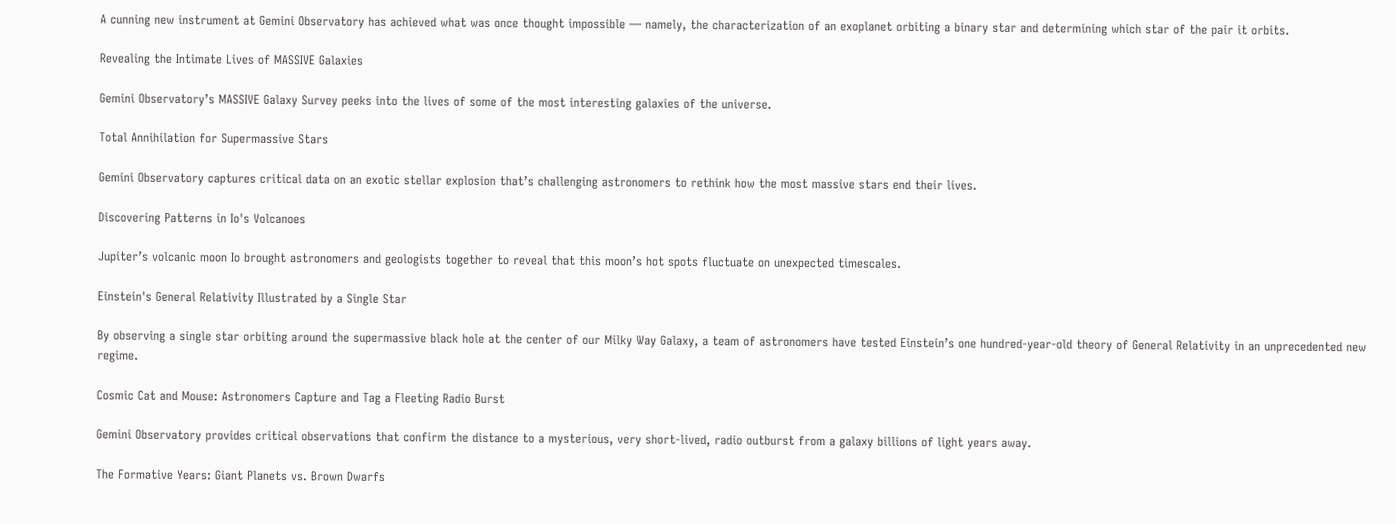A cunning new instrument at Gemini Observatory has achieved what was once thought impossible — namely, the characterization of an exoplanet orbiting a binary star and determining which star of the pair it orbits.

Revealing the Intimate Lives of MASSIVE Galaxies

Gemini Observatory’s MASSIVE Galaxy Survey peeks into the lives of some of the most interesting galaxies of the universe.

Total Annihilation for Supermassive Stars

Gemini Observatory captures critical data on an exotic stellar explosion that’s challenging astronomers to rethink how the most massive stars end their lives.

Discovering Patterns in Io's Volcanoes

Jupiter’s volcanic moon Io brought astronomers and geologists together to reveal that this moon’s hot spots fluctuate on unexpected timescales.

Einstein's General Relativity Illustrated by a Single Star

By observing a single star orbiting around the supermassive black hole at the center of our Milky Way Galaxy, a team of astronomers have tested Einstein’s one hundred-year-old theory of General Relativity in an unprecedented new regime.

Cosmic Cat and Mouse: Astronomers Capture and Tag a Fleeting Radio Burst

Gemini Observatory provides critical observations that confirm the distance to a mysterious, very short-lived, radio outburst from a galaxy billions of light years away.

The Formative Years: Giant Planets vs. Brown Dwarfs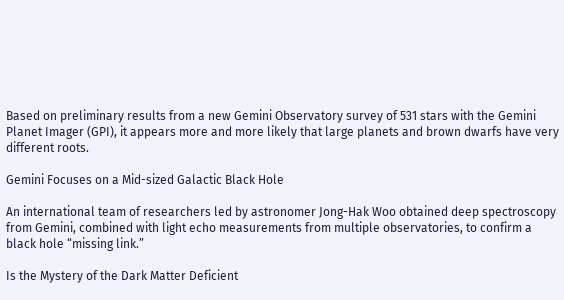Based on preliminary results from a new Gemini Observatory survey of 531 stars with the Gemini Planet Imager (GPI), it appears more and more likely that large planets and brown dwarfs have very different roots.

Gemini Focuses on a Mid-sized Galactic Black Hole

An international team of researchers led by astronomer Jong-Hak Woo obtained deep spectroscopy from Gemini, combined with light echo measurements from multiple observatories, to confirm a black hole “missing link.”

Is the Mystery of the Dark Matter Deficient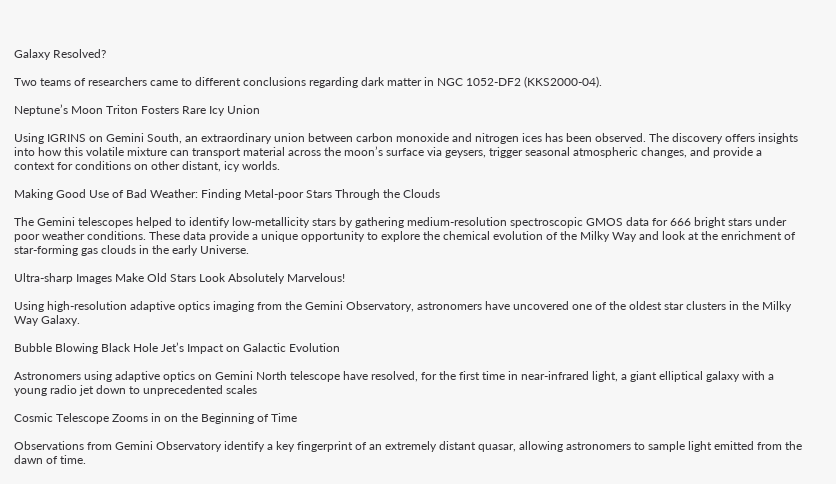Galaxy Resolved?

Two teams of researchers came to different conclusions regarding dark matter in NGC 1052-DF2 (KKS2000-04).

Neptune’s Moon Triton Fosters Rare Icy Union

Using IGRINS on Gemini South, an extraordinary union between carbon monoxide and nitrogen ices has been observed. The discovery offers insights into how this volatile mixture can transport material across the moon’s surface via geysers, trigger seasonal atmospheric changes, and provide a context for conditions on other distant, icy worlds.

Making Good Use of Bad Weather: Finding Metal-poor Stars Through the Clouds

The Gemini telescopes helped to identify low-metallicity stars by gathering medium-resolution spectroscopic GMOS data for 666 bright stars under poor weather conditions. These data provide a unique opportunity to explore the chemical evolution of the Milky Way and look at the enrichment of star-forming gas clouds in the early Universe.

Ultra-sharp Images Make Old Stars Look Absolutely Marvelous!

Using high-resolution adaptive optics imaging from the Gemini Observatory, astronomers have uncovered one of the oldest star clusters in the Milky Way Galaxy.

Bubble Blowing Black Hole Jet’s Impact on Galactic Evolution

Astronomers using adaptive optics on Gemini North telescope have resolved, for the first time in near-infrared light, a giant elliptical galaxy with a young radio jet down to unprecedented scales

Cosmic Telescope Zooms in on the Beginning of Time

Observations from Gemini Observatory identify a key fingerprint of an extremely distant quasar, allowing astronomers to sample light emitted from the dawn of time.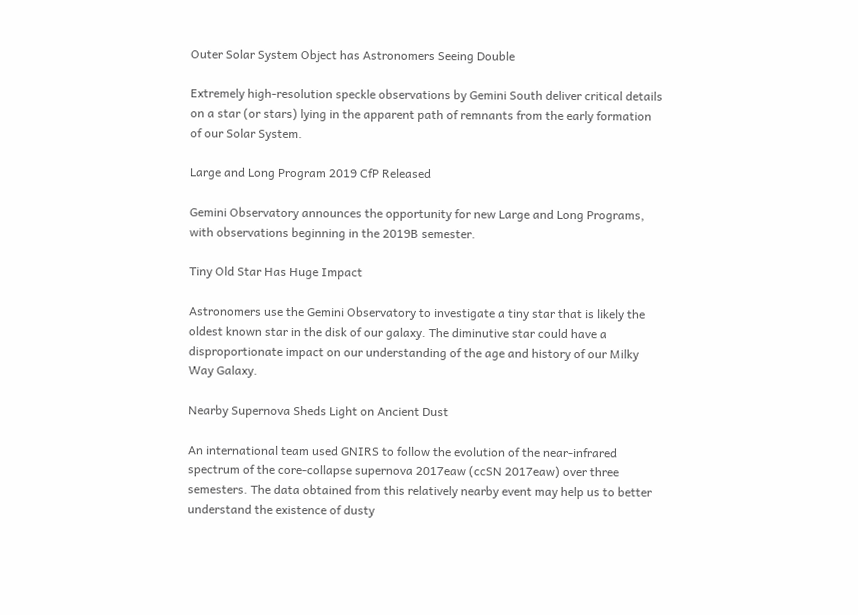Outer Solar System Object has Astronomers Seeing Double

Extremely high-resolution speckle observations by Gemini South deliver critical details on a star (or stars) lying in the apparent path of remnants from the early formation of our Solar System.

Large and Long Program 2019 CfP Released

Gemini Observatory announces the opportunity for new Large and Long Programs, with observations beginning in the 2019B semester.

Tiny Old Star Has Huge Impact

Astronomers use the Gemini Observatory to investigate a tiny star that is likely the oldest known star in the disk of our galaxy. The diminutive star could have a disproportionate impact on our understanding of the age and history of our Milky Way Galaxy.

Nearby Supernova Sheds Light on Ancient Dust

An international team used GNIRS to follow the evolution of the near-infrared spectrum of the core-collapse supernova 2017eaw (ccSN 2017eaw) over three semesters. The data obtained from this relatively nearby event may help us to better understand the existence of dusty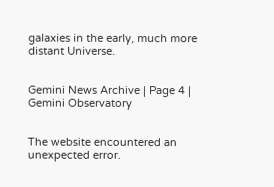galaxies in the early, much more distant Universe.


Gemini News Archive | Page 4 | Gemini Observatory


The website encountered an unexpected error.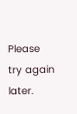Please try again later.